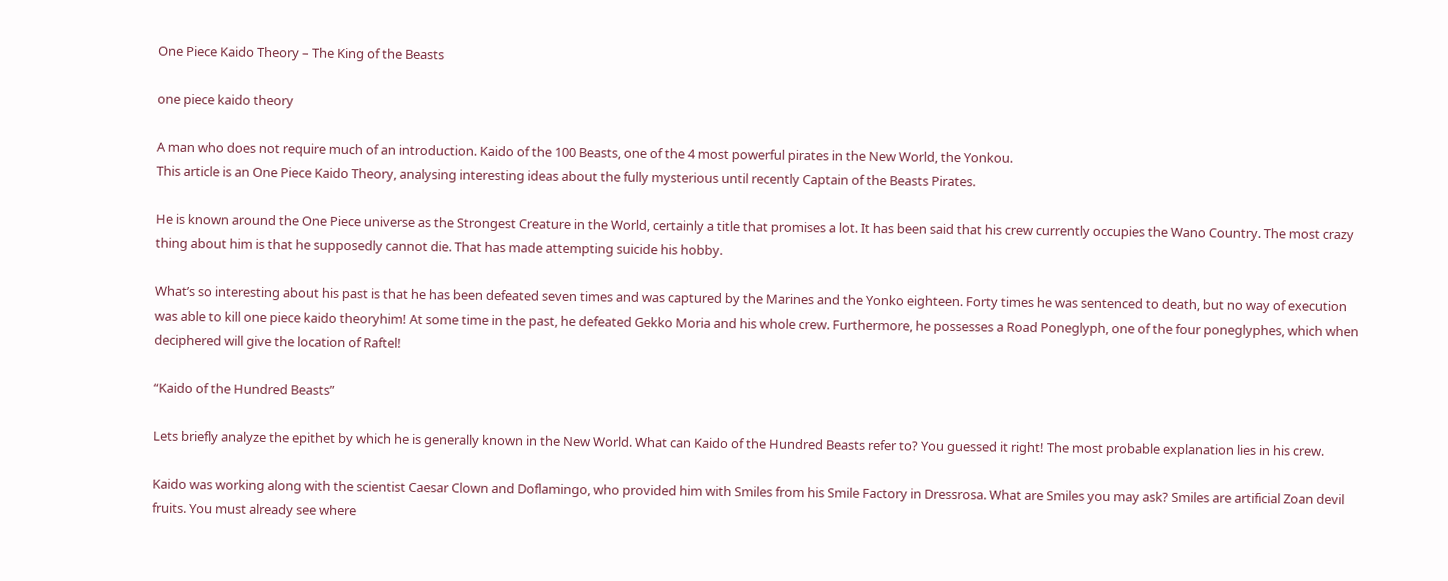One Piece Kaido Theory – The King of the Beasts

one piece kaido theory

A man who does not require much of an introduction. Kaido of the 100 Beasts, one of the 4 most powerful pirates in the New World, the Yonkou.
This article is an One Piece Kaido Theory, analysing interesting ideas about the fully mysterious until recently Captain of the Beasts Pirates.

He is known around the One Piece universe as the Strongest Creature in the World, certainly a title that promises a lot. It has been said that his crew currently occupies the Wano Country. The most crazy thing about him is that he supposedly cannot die. That has made attempting suicide his hobby.

What’s so interesting about his past is that he has been defeated seven times and was captured by the Marines and the Yonko eighteen. Forty times he was sentenced to death, but no way of execution was able to kill one piece kaido theoryhim! At some time in the past, he defeated Gekko Moria and his whole crew. Furthermore, he possesses a Road Poneglyph, one of the four poneglyphes, which when deciphered will give the location of Raftel!

“Kaido of the Hundred Beasts”

Lets briefly analyze the epithet by which he is generally known in the New World. What can Kaido of the Hundred Beasts refer to? You guessed it right! The most probable explanation lies in his crew.

Kaido was working along with the scientist Caesar Clown and Doflamingo, who provided him with Smiles from his Smile Factory in Dressrosa. What are Smiles you may ask? Smiles are artificial Zoan devil fruits. You must already see where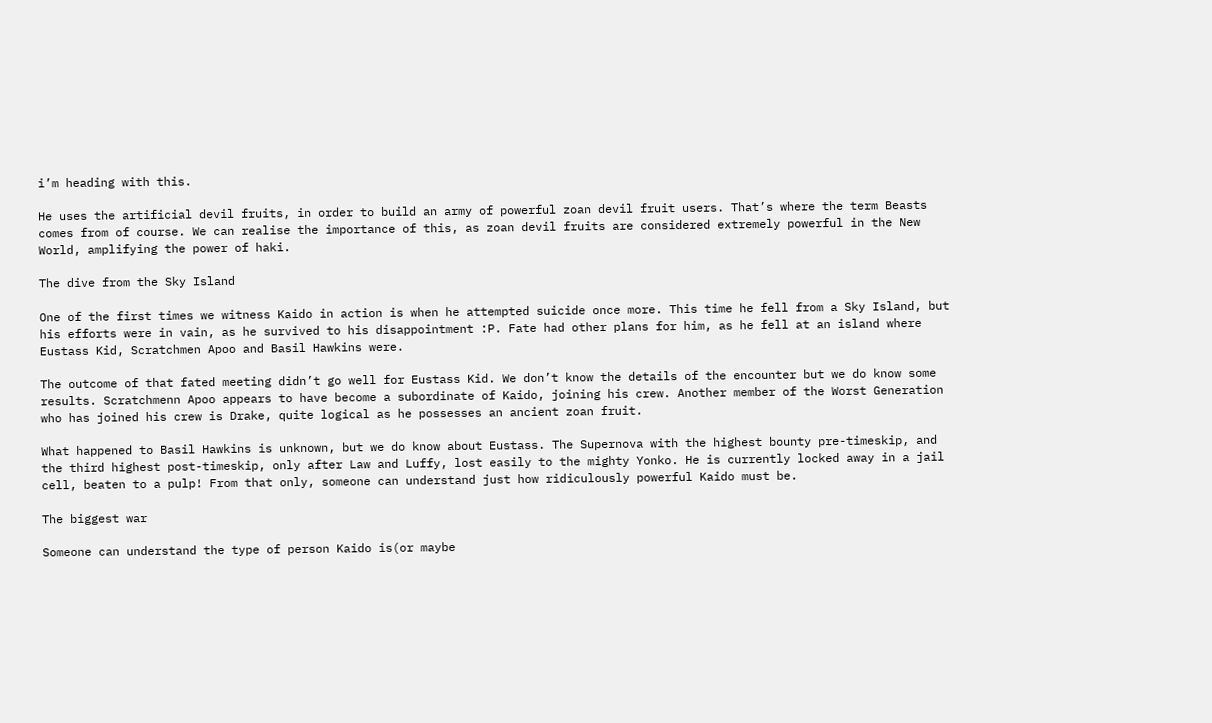i’m heading with this.

He uses the artificial devil fruits, in order to build an army of powerful zoan devil fruit users. That’s where the term Beasts comes from of course. We can realise the importance of this, as zoan devil fruits are considered extremely powerful in the New World, amplifying the power of haki.

The dive from the Sky Island

One of the first times we witness Kaido in action is when he attempted suicide once more. This time he fell from a Sky Island, but his efforts were in vain, as he survived to his disappointment :P. Fate had other plans for him, as he fell at an island where Eustass Kid, Scratchmen Apoo and Basil Hawkins were.

The outcome of that fated meeting didn’t go well for Eustass Kid. We don’t know the details of the encounter but we do know some results. Scratchmenn Apoo appears to have become a subordinate of Kaido, joining his crew. Another member of the Worst Generation who has joined his crew is Drake, quite logical as he possesses an ancient zoan fruit.

What happened to Basil Hawkins is unknown, but we do know about Eustass. The Supernova with the highest bounty pre-timeskip, and the third highest post-timeskip, only after Law and Luffy, lost easily to the mighty Yonko. He is currently locked away in a jail cell, beaten to a pulp! From that only, someone can understand just how ridiculously powerful Kaido must be.

The biggest war

Someone can understand the type of person Kaido is(or maybe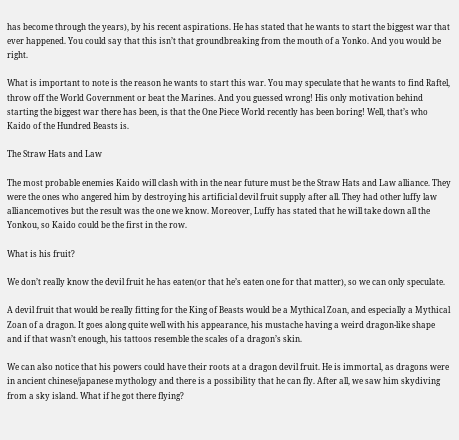has become through the years), by his recent aspirations. He has stated that he wants to start the biggest war that ever happened. You could say that this isn’t that groundbreaking from the mouth of a Yonko. And you would be right.

What is important to note is the reason he wants to start this war. You may speculate that he wants to find Raftel, throw off the World Government or beat the Marines. And you guessed wrong! His only motivation behind starting the biggest war there has been, is that the One Piece World recently has been boring! Well, that’s who Kaido of the Hundred Beasts is.

The Straw Hats and Law

The most probable enemies Kaido will clash with in the near future must be the Straw Hats and Law alliance. They were the ones who angered him by destroying his artificial devil fruit supply after all. They had other luffy law alliancemotives but the result was the one we know. Moreover, Luffy has stated that he will take down all the Yonkou, so Kaido could be the first in the row.

What is his fruit?

We don’t really know the devil fruit he has eaten(or that he’s eaten one for that matter), so we can only speculate.

A devil fruit that would be really fitting for the King of Beasts would be a Mythical Zoan, and especially a Mythical Zoan of a dragon. It goes along quite well with his appearance, his mustache having a weird dragon-like shape and if that wasn’t enough, his tattoos resemble the scales of a dragon’s skin.

We can also notice that his powers could have their roots at a dragon devil fruit. He is immortal, as dragons were in ancient chinese/japanese mythology and there is a possibility that he can fly. After all, we saw him skydiving from a sky island. What if he got there flying?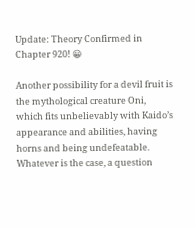Update: Theory Confirmed in Chapter 920! 😀

Another possibility for a devil fruit is the mythological creature Oni, which fits unbelievably with Kaido’s appearance and abilities, having horns and being undefeatable. Whatever is the case, a question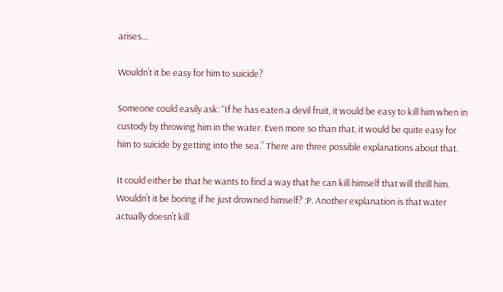arises…

Wouldn’t it be easy for him to suicide?

Someone could easily ask: “If he has eaten a devil fruit, it would be easy to kill him when in custody by throwing him in the water. Even more so than that, it would be quite easy for him to suicide by getting into the sea.” There are three possible explanations about that.

It could either be that he wants to find a way that he can kill himself that will thrill him. Wouldn’t it be boring if he just drowned himself? :P. Another explanation is that water actually doesn’t kill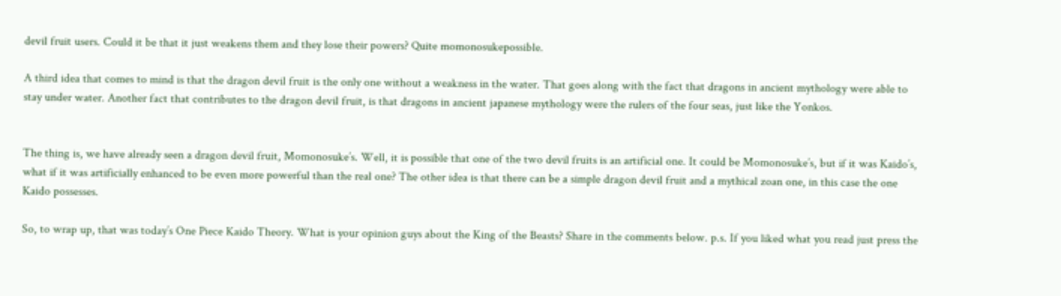devil fruit users. Could it be that it just weakens them and they lose their powers? Quite momonosukepossible.

A third idea that comes to mind is that the dragon devil fruit is the only one without a weakness in the water. That goes along with the fact that dragons in ancient mythology were able to stay under water. Another fact that contributes to the dragon devil fruit, is that dragons in ancient japanese mythology were the rulers of the four seas, just like the Yonkos.


The thing is, we have already seen a dragon devil fruit, Momonosuke’s. Well, it is possible that one of the two devil fruits is an artificial one. It could be Momonosuke’s, but if it was Kaido’s, what if it was artificially enhanced to be even more powerful than the real one? The other idea is that there can be a simple dragon devil fruit and a mythical zoan one, in this case the one Kaido possesses.

So, to wrap up, that was today’s One Piece Kaido Theory. What is your opinion guys about the King of the Beasts? Share in the comments below. p.s. If you liked what you read just press the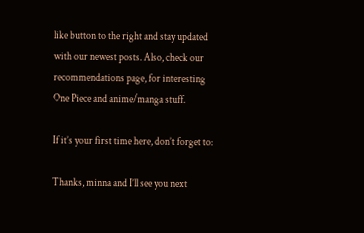like button to the right and stay updated with our newest posts. Also, check our recommendations page, for interesting One Piece and anime/manga stuff.

If it’s your first time here, don’t forget to:

Thanks, minna and I’ll see you next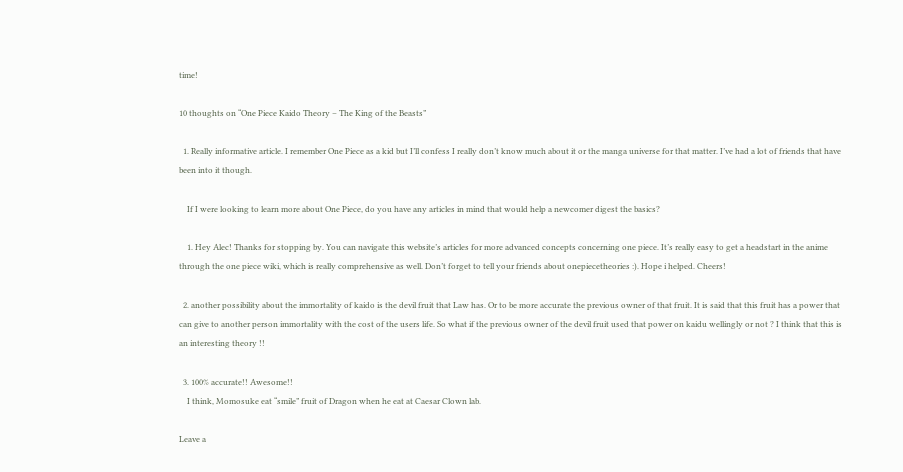time!

10 thoughts on “One Piece Kaido Theory – The King of the Beasts”

  1. Really informative article. I remember One Piece as a kid but I’ll confess I really don’t know much about it or the manga universe for that matter. I’ve had a lot of friends that have been into it though.

    If I were looking to learn more about One Piece, do you have any articles in mind that would help a newcomer digest the basics?

    1. Hey Alec! Thanks for stopping by. You can navigate this website’s articles for more advanced concepts concerning one piece. It’s really easy to get a headstart in the anime through the one piece wiki, which is really comprehensive as well. Don’t forget to tell your friends about onepiecetheories :). Hope i helped. Cheers!

  2. another possibility about the immortality of kaido is the devil fruit that Law has. Or to be more accurate the previous owner of that fruit. It is said that this fruit has a power that can give to another person immortality with the cost of the users life. So what if the previous owner of the devil fruit used that power on kaidu wellingly or not ? I think that this is an interesting theory !!

  3. 100% accurate!! Awesome!!
    I think, Momosuke eat “smile” fruit of Dragon when he eat at Caesar Clown lab.

Leave a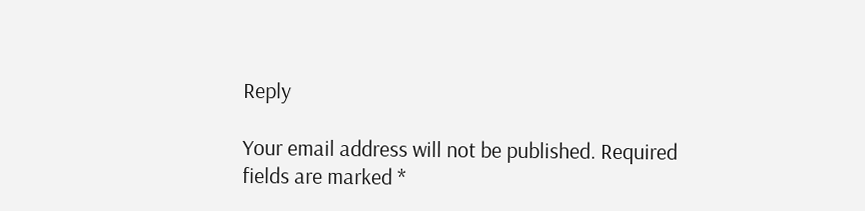Reply

Your email address will not be published. Required fields are marked *